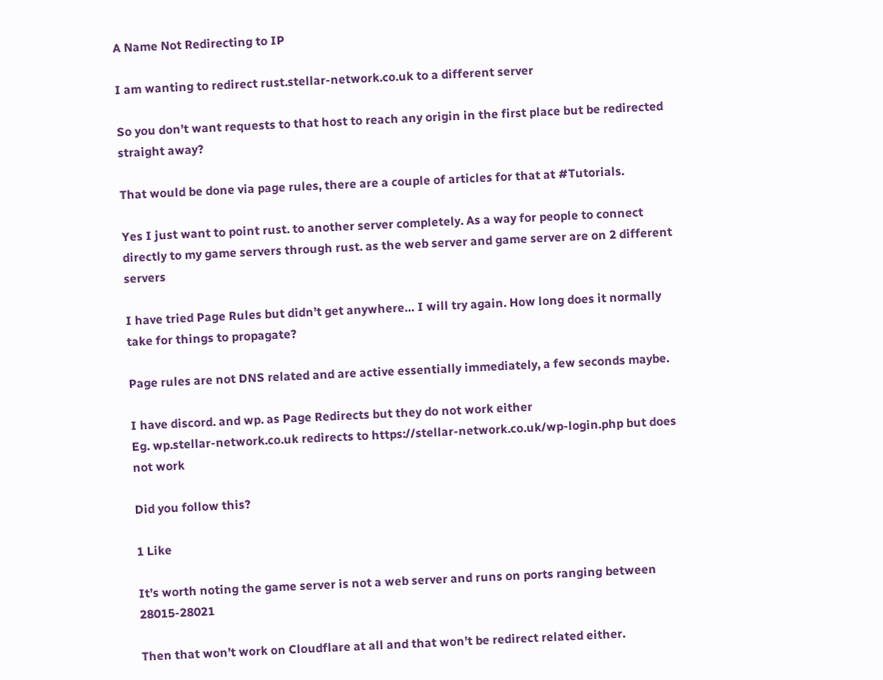A Name Not Redirecting to IP

I am wanting to redirect rust.stellar-network.co.uk to a different server

So you don’t want requests to that host to reach any origin in the first place but be redirected straight away?

That would be done via page rules, there are a couple of articles for that at #Tutorials.

Yes I just want to point rust. to another server completely. As a way for people to connect directly to my game servers through rust. as the web server and game server are on 2 different servers

I have tried Page Rules but didn’t get anywhere… I will try again. How long does it normally take for things to propagate?

Page rules are not DNS related and are active essentially immediately, a few seconds maybe.

I have discord. and wp. as Page Redirects but they do not work either
Eg. wp.stellar-network.co.uk redirects to https://stellar-network.co.uk/wp-login.php but does not work

Did you follow this?

1 Like

It’s worth noting the game server is not a web server and runs on ports ranging between 28015-28021

Then that won’t work on Cloudflare at all and that won’t be redirect related either.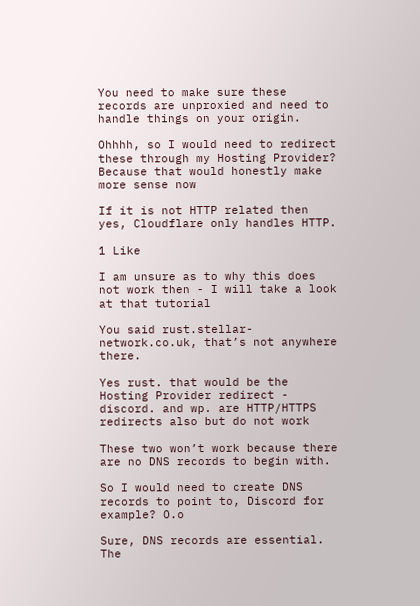You need to make sure these records are unproxied and need to handle things on your origin.

Ohhhh, so I would need to redirect these through my Hosting Provider? Because that would honestly make more sense now

If it is not HTTP related then yes, Cloudflare only handles HTTP.

1 Like

I am unsure as to why this does not work then - I will take a look at that tutorial

You said rust.stellar-network.co.uk, that’s not anywhere there.

Yes rust. that would be the Hosting Provider redirect - discord. and wp. are HTTP/HTTPS redirects also but do not work

These two won’t work because there are no DNS records to begin with.

So I would need to create DNS records to point to, Discord for example? O.o

Sure, DNS records are essential. The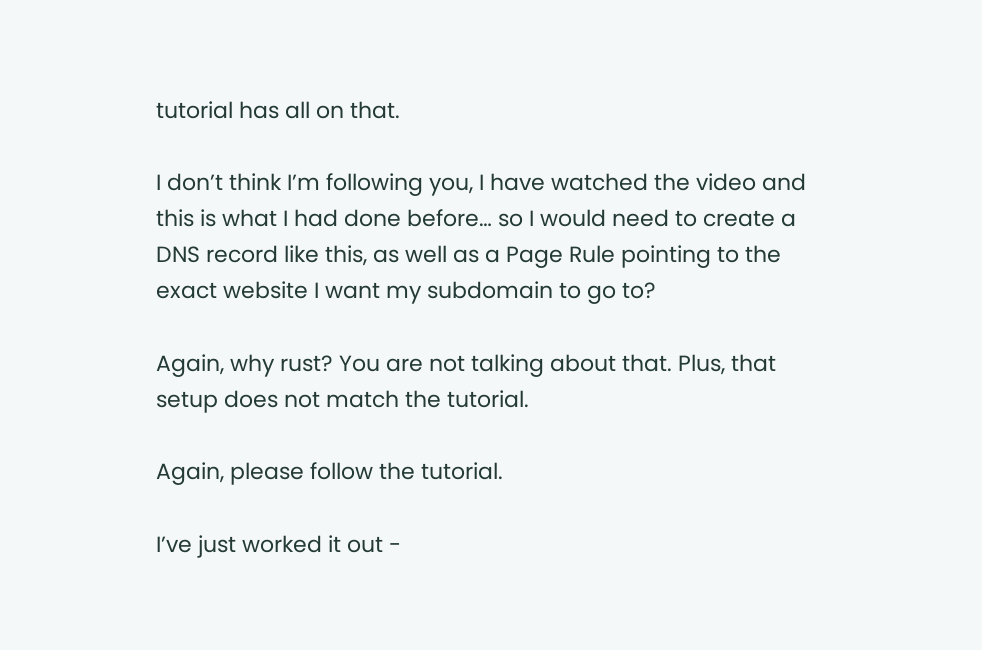tutorial has all on that.

I don’t think I’m following you, I have watched the video and this is what I had done before… so I would need to create a DNS record like this, as well as a Page Rule pointing to the exact website I want my subdomain to go to?

Again, why rust? You are not talking about that. Plus, that setup does not match the tutorial.

Again, please follow the tutorial.

I’ve just worked it out -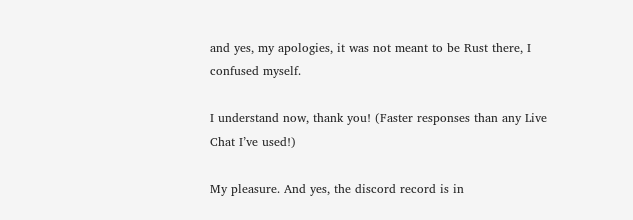and yes, my apologies, it was not meant to be Rust there, I confused myself.

I understand now, thank you! (Faster responses than any Live Chat I’ve used!)

My pleasure. And yes, the discord record is in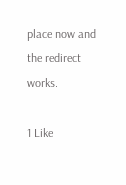place now and the redirect works.

1 Like